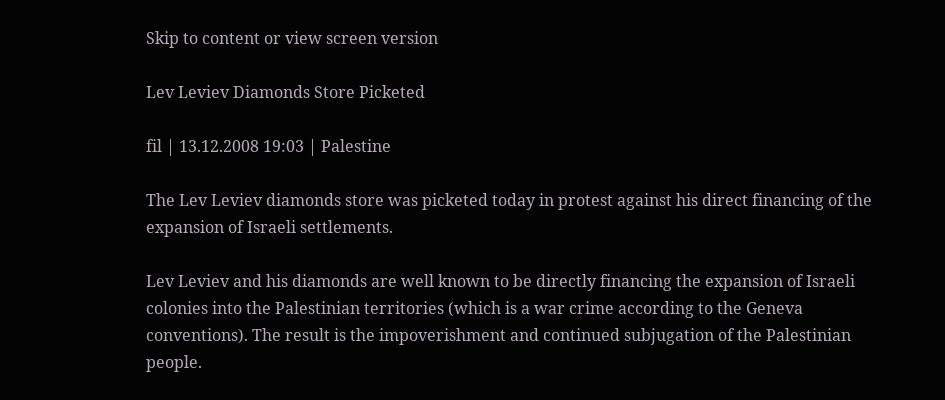Skip to content or view screen version

Lev Leviev Diamonds Store Picketed

fil | 13.12.2008 19:03 | Palestine

The Lev Leviev diamonds store was picketed today in protest against his direct financing of the expansion of Israeli settlements.

Lev Leviev and his diamonds are well known to be directly financing the expansion of Israeli colonies into the Palestinian territories (which is a war crime according to the Geneva conventions). The result is the impoverishment and continued subjugation of the Palestinian people.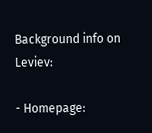Background info on Leviev:

- Homepage: